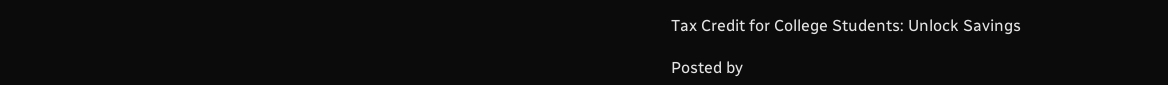Tax Credit for College Students: Unlock Savings

Posted by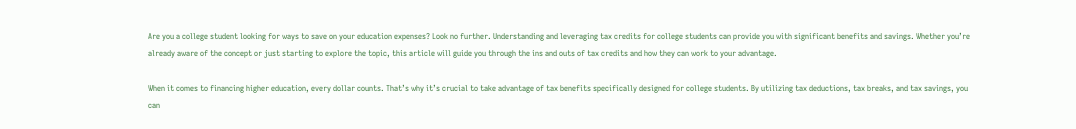Are you a college student looking for ways to save on your education expenses? Look no further. Understanding and leveraging tax credits for college students can provide you with significant benefits and savings. Whether you’re already aware of the concept or just starting to explore the topic, this article will guide you through the ins and outs of tax credits and how they can work to your advantage.

When it comes to financing higher education, every dollar counts. That’s why it’s crucial to take advantage of tax benefits specifically designed for college students. By utilizing tax deductions, tax breaks, and tax savings, you can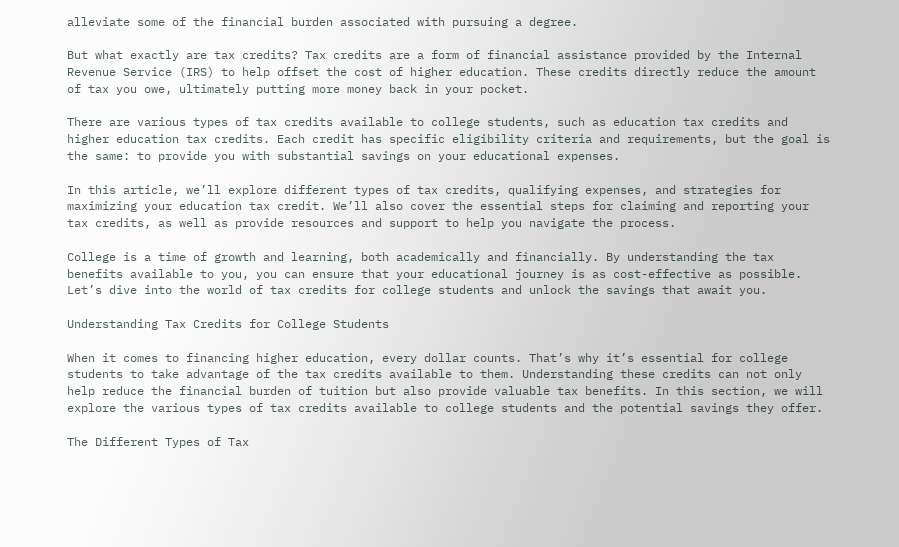alleviate some of the financial burden associated with pursuing a degree.

But what exactly are tax credits? Tax credits are a form of financial assistance provided by the Internal Revenue Service (IRS) to help offset the cost of higher education. These credits directly reduce the amount of tax you owe, ultimately putting more money back in your pocket.

There are various types of tax credits available to college students, such as education tax credits and higher education tax credits. Each credit has specific eligibility criteria and requirements, but the goal is the same: to provide you with substantial savings on your educational expenses.

In this article, we’ll explore different types of tax credits, qualifying expenses, and strategies for maximizing your education tax credit. We’ll also cover the essential steps for claiming and reporting your tax credits, as well as provide resources and support to help you navigate the process.

College is a time of growth and learning, both academically and financially. By understanding the tax benefits available to you, you can ensure that your educational journey is as cost-effective as possible. Let’s dive into the world of tax credits for college students and unlock the savings that await you.

Understanding Tax Credits for College Students

When it comes to financing higher education, every dollar counts. That’s why it’s essential for college students to take advantage of the tax credits available to them. Understanding these credits can not only help reduce the financial burden of tuition but also provide valuable tax benefits. In this section, we will explore the various types of tax credits available to college students and the potential savings they offer.

The Different Types of Tax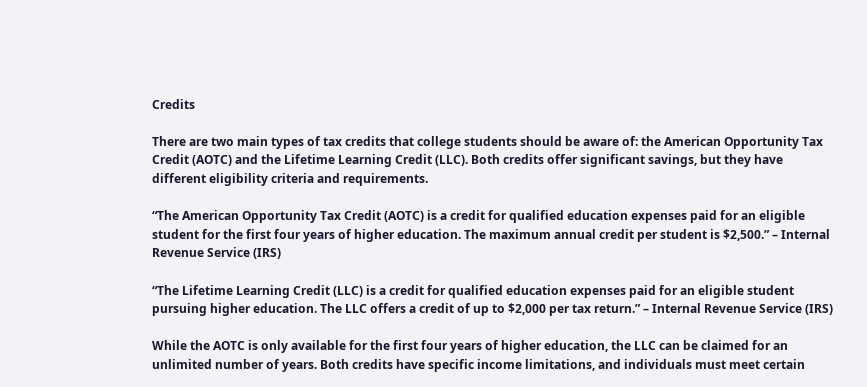Credits

There are two main types of tax credits that college students should be aware of: the American Opportunity Tax Credit (AOTC) and the Lifetime Learning Credit (LLC). Both credits offer significant savings, but they have different eligibility criteria and requirements.

“The American Opportunity Tax Credit (AOTC) is a credit for qualified education expenses paid for an eligible student for the first four years of higher education. The maximum annual credit per student is $2,500.” – Internal Revenue Service (IRS)

“The Lifetime Learning Credit (LLC) is a credit for qualified education expenses paid for an eligible student pursuing higher education. The LLC offers a credit of up to $2,000 per tax return.” – Internal Revenue Service (IRS)

While the AOTC is only available for the first four years of higher education, the LLC can be claimed for an unlimited number of years. Both credits have specific income limitations, and individuals must meet certain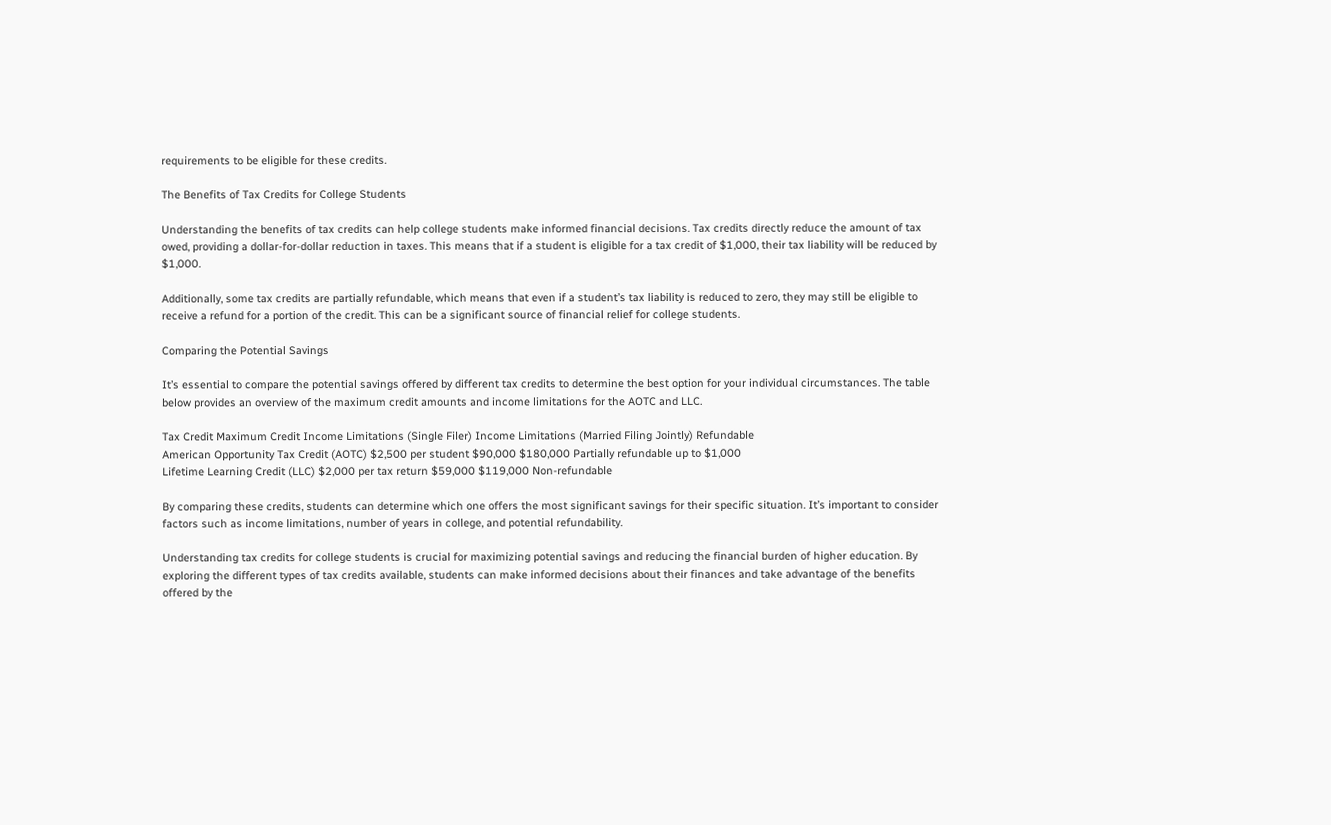requirements to be eligible for these credits.

The Benefits of Tax Credits for College Students

Understanding the benefits of tax credits can help college students make informed financial decisions. Tax credits directly reduce the amount of tax owed, providing a dollar-for-dollar reduction in taxes. This means that if a student is eligible for a tax credit of $1,000, their tax liability will be reduced by $1,000.

Additionally, some tax credits are partially refundable, which means that even if a student’s tax liability is reduced to zero, they may still be eligible to receive a refund for a portion of the credit. This can be a significant source of financial relief for college students.

Comparing the Potential Savings

It’s essential to compare the potential savings offered by different tax credits to determine the best option for your individual circumstances. The table below provides an overview of the maximum credit amounts and income limitations for the AOTC and LLC.

Tax Credit Maximum Credit Income Limitations (Single Filer) Income Limitations (Married Filing Jointly) Refundable
American Opportunity Tax Credit (AOTC) $2,500 per student $90,000 $180,000 Partially refundable up to $1,000
Lifetime Learning Credit (LLC) $2,000 per tax return $59,000 $119,000 Non-refundable

By comparing these credits, students can determine which one offers the most significant savings for their specific situation. It’s important to consider factors such as income limitations, number of years in college, and potential refundability.

Understanding tax credits for college students is crucial for maximizing potential savings and reducing the financial burden of higher education. By exploring the different types of tax credits available, students can make informed decisions about their finances and take advantage of the benefits offered by the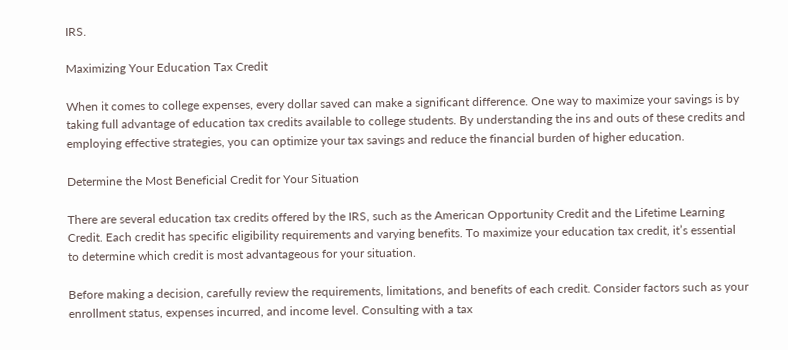IRS.

Maximizing Your Education Tax Credit

When it comes to college expenses, every dollar saved can make a significant difference. One way to maximize your savings is by taking full advantage of education tax credits available to college students. By understanding the ins and outs of these credits and employing effective strategies, you can optimize your tax savings and reduce the financial burden of higher education.

Determine the Most Beneficial Credit for Your Situation

There are several education tax credits offered by the IRS, such as the American Opportunity Credit and the Lifetime Learning Credit. Each credit has specific eligibility requirements and varying benefits. To maximize your education tax credit, it’s essential to determine which credit is most advantageous for your situation.

Before making a decision, carefully review the requirements, limitations, and benefits of each credit. Consider factors such as your enrollment status, expenses incurred, and income level. Consulting with a tax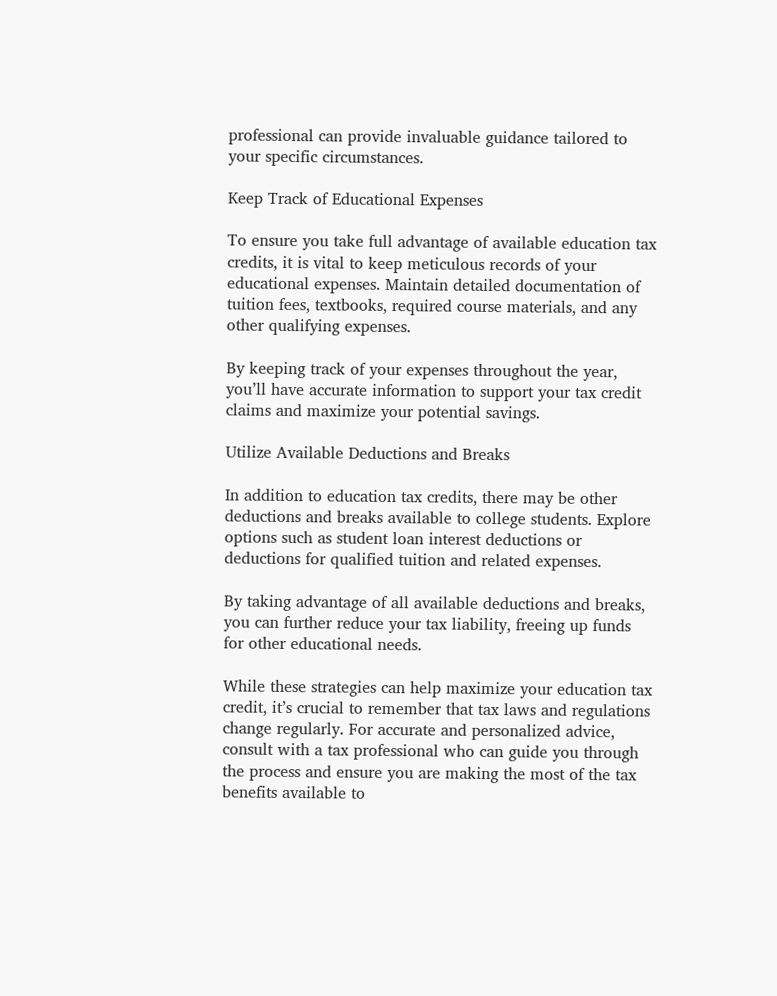professional can provide invaluable guidance tailored to your specific circumstances.

Keep Track of Educational Expenses

To ensure you take full advantage of available education tax credits, it is vital to keep meticulous records of your educational expenses. Maintain detailed documentation of tuition fees, textbooks, required course materials, and any other qualifying expenses.

By keeping track of your expenses throughout the year, you’ll have accurate information to support your tax credit claims and maximize your potential savings.

Utilize Available Deductions and Breaks

In addition to education tax credits, there may be other deductions and breaks available to college students. Explore options such as student loan interest deductions or deductions for qualified tuition and related expenses.

By taking advantage of all available deductions and breaks, you can further reduce your tax liability, freeing up funds for other educational needs.

While these strategies can help maximize your education tax credit, it’s crucial to remember that tax laws and regulations change regularly. For accurate and personalized advice, consult with a tax professional who can guide you through the process and ensure you are making the most of the tax benefits available to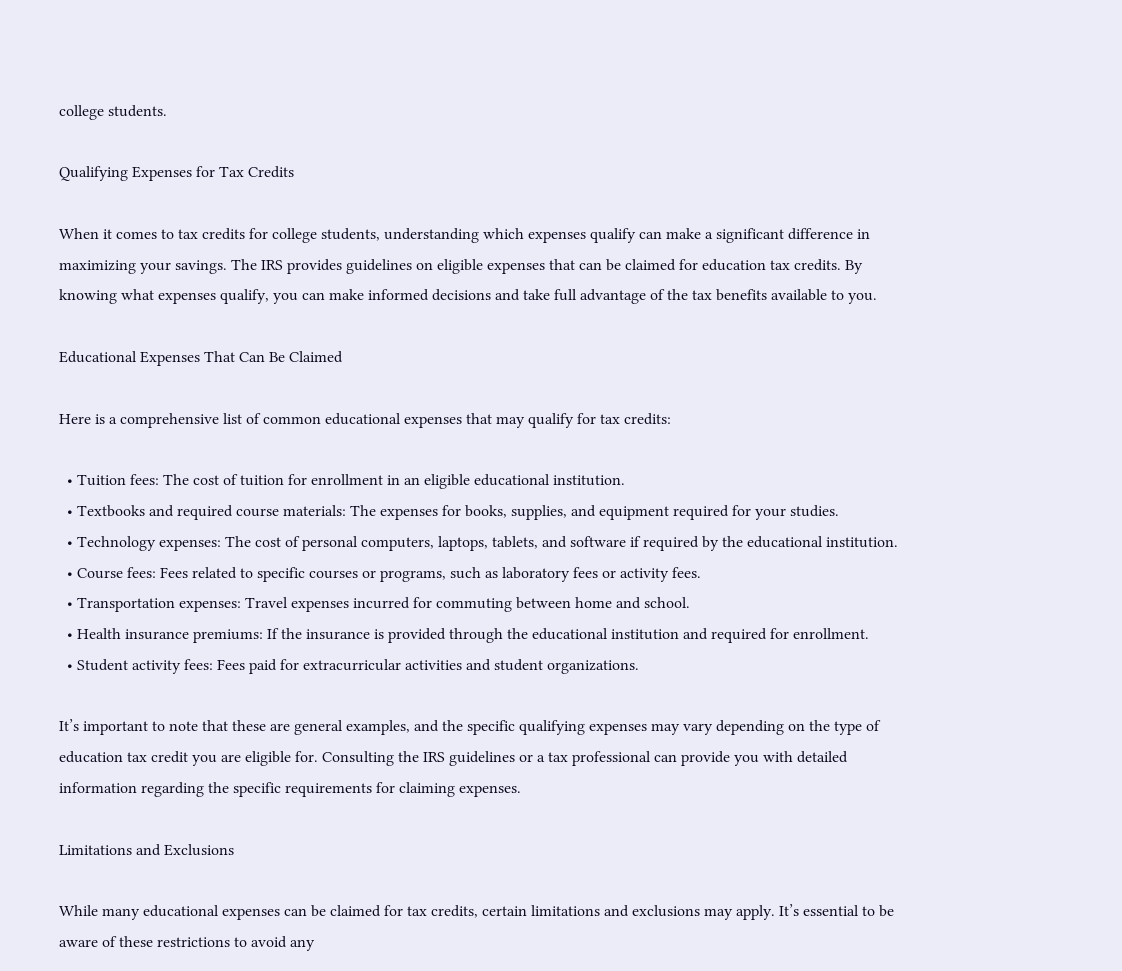college students.

Qualifying Expenses for Tax Credits

When it comes to tax credits for college students, understanding which expenses qualify can make a significant difference in maximizing your savings. The IRS provides guidelines on eligible expenses that can be claimed for education tax credits. By knowing what expenses qualify, you can make informed decisions and take full advantage of the tax benefits available to you.

Educational Expenses That Can Be Claimed

Here is a comprehensive list of common educational expenses that may qualify for tax credits:

  • Tuition fees: The cost of tuition for enrollment in an eligible educational institution.
  • Textbooks and required course materials: The expenses for books, supplies, and equipment required for your studies.
  • Technology expenses: The cost of personal computers, laptops, tablets, and software if required by the educational institution.
  • Course fees: Fees related to specific courses or programs, such as laboratory fees or activity fees.
  • Transportation expenses: Travel expenses incurred for commuting between home and school.
  • Health insurance premiums: If the insurance is provided through the educational institution and required for enrollment.
  • Student activity fees: Fees paid for extracurricular activities and student organizations.

It’s important to note that these are general examples, and the specific qualifying expenses may vary depending on the type of education tax credit you are eligible for. Consulting the IRS guidelines or a tax professional can provide you with detailed information regarding the specific requirements for claiming expenses.

Limitations and Exclusions

While many educational expenses can be claimed for tax credits, certain limitations and exclusions may apply. It’s essential to be aware of these restrictions to avoid any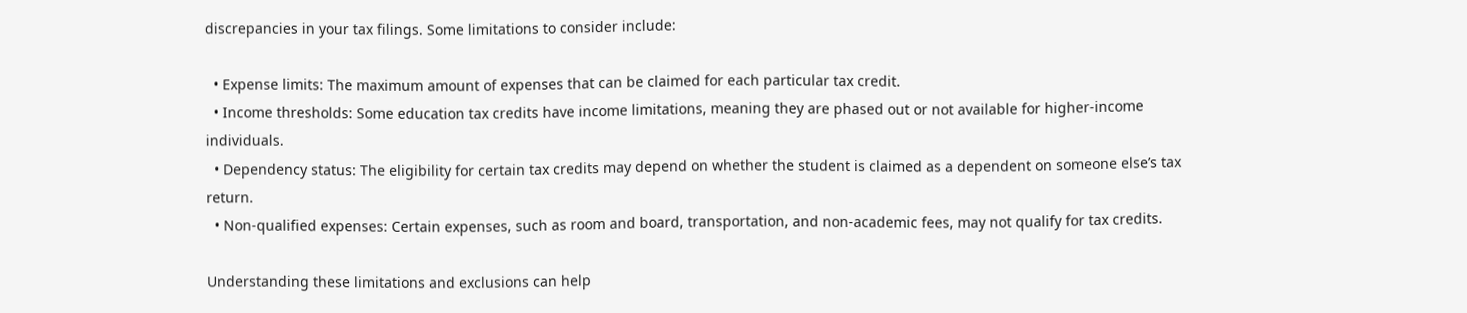discrepancies in your tax filings. Some limitations to consider include:

  • Expense limits: The maximum amount of expenses that can be claimed for each particular tax credit.
  • Income thresholds: Some education tax credits have income limitations, meaning they are phased out or not available for higher-income individuals.
  • Dependency status: The eligibility for certain tax credits may depend on whether the student is claimed as a dependent on someone else’s tax return.
  • Non-qualified expenses: Certain expenses, such as room and board, transportation, and non-academic fees, may not qualify for tax credits.

Understanding these limitations and exclusions can help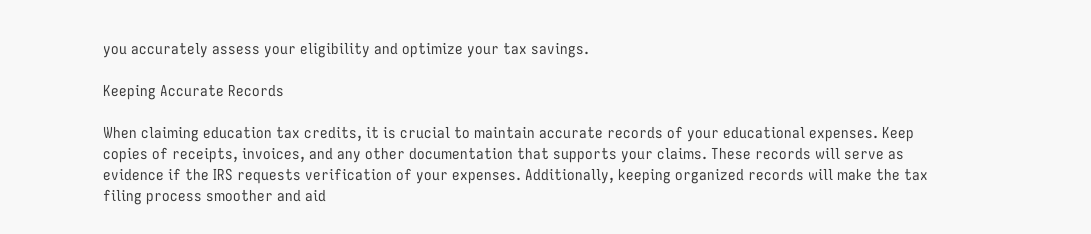you accurately assess your eligibility and optimize your tax savings.

Keeping Accurate Records

When claiming education tax credits, it is crucial to maintain accurate records of your educational expenses. Keep copies of receipts, invoices, and any other documentation that supports your claims. These records will serve as evidence if the IRS requests verification of your expenses. Additionally, keeping organized records will make the tax filing process smoother and aid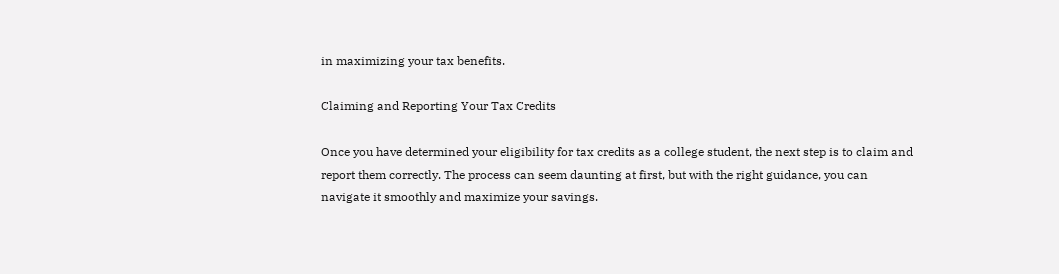in maximizing your tax benefits.

Claiming and Reporting Your Tax Credits

Once you have determined your eligibility for tax credits as a college student, the next step is to claim and report them correctly. The process can seem daunting at first, but with the right guidance, you can navigate it smoothly and maximize your savings.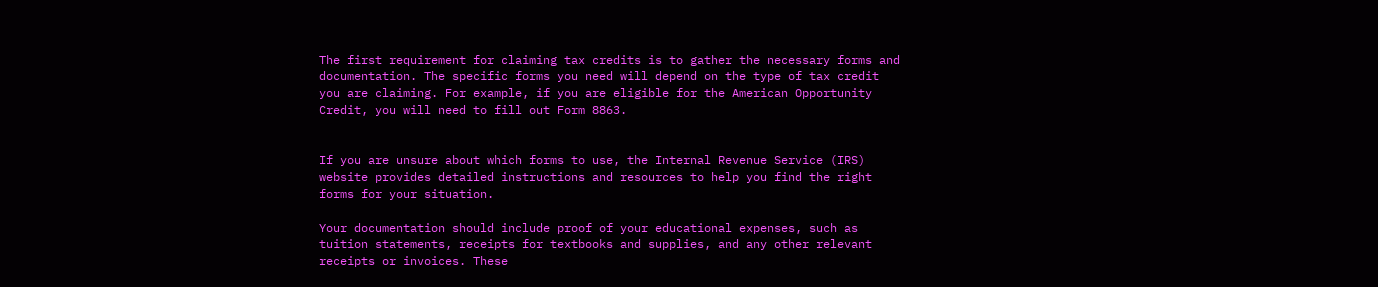The first requirement for claiming tax credits is to gather the necessary forms and documentation. The specific forms you need will depend on the type of tax credit you are claiming. For example, if you are eligible for the American Opportunity Credit, you will need to fill out Form 8863.


If you are unsure about which forms to use, the Internal Revenue Service (IRS) website provides detailed instructions and resources to help you find the right forms for your situation.

Your documentation should include proof of your educational expenses, such as tuition statements, receipts for textbooks and supplies, and any other relevant receipts or invoices. These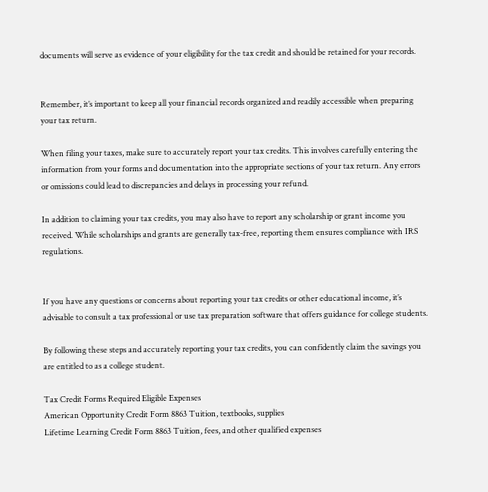documents will serve as evidence of your eligibility for the tax credit and should be retained for your records.


Remember, it’s important to keep all your financial records organized and readily accessible when preparing your tax return.

When filing your taxes, make sure to accurately report your tax credits. This involves carefully entering the information from your forms and documentation into the appropriate sections of your tax return. Any errors or omissions could lead to discrepancies and delays in processing your refund.

In addition to claiming your tax credits, you may also have to report any scholarship or grant income you received. While scholarships and grants are generally tax-free, reporting them ensures compliance with IRS regulations.


If you have any questions or concerns about reporting your tax credits or other educational income, it’s advisable to consult a tax professional or use tax preparation software that offers guidance for college students.

By following these steps and accurately reporting your tax credits, you can confidently claim the savings you are entitled to as a college student.

Tax Credit Forms Required Eligible Expenses
American Opportunity Credit Form 8863 Tuition, textbooks, supplies
Lifetime Learning Credit Form 8863 Tuition, fees, and other qualified expenses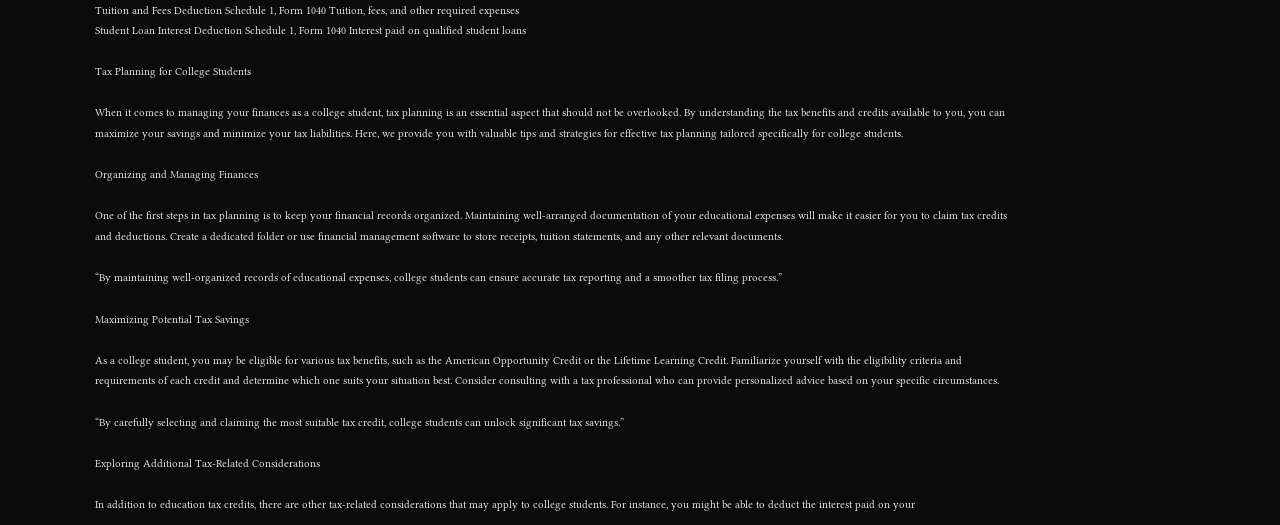Tuition and Fees Deduction Schedule 1, Form 1040 Tuition, fees, and other required expenses
Student Loan Interest Deduction Schedule 1, Form 1040 Interest paid on qualified student loans

Tax Planning for College Students

When it comes to managing your finances as a college student, tax planning is an essential aspect that should not be overlooked. By understanding the tax benefits and credits available to you, you can maximize your savings and minimize your tax liabilities. Here, we provide you with valuable tips and strategies for effective tax planning tailored specifically for college students.

Organizing and Managing Finances

One of the first steps in tax planning is to keep your financial records organized. Maintaining well-arranged documentation of your educational expenses will make it easier for you to claim tax credits and deductions. Create a dedicated folder or use financial management software to store receipts, tuition statements, and any other relevant documents.

“By maintaining well-organized records of educational expenses, college students can ensure accurate tax reporting and a smoother tax filing process.”

Maximizing Potential Tax Savings

As a college student, you may be eligible for various tax benefits, such as the American Opportunity Credit or the Lifetime Learning Credit. Familiarize yourself with the eligibility criteria and requirements of each credit and determine which one suits your situation best. Consider consulting with a tax professional who can provide personalized advice based on your specific circumstances.

“By carefully selecting and claiming the most suitable tax credit, college students can unlock significant tax savings.”

Exploring Additional Tax-Related Considerations

In addition to education tax credits, there are other tax-related considerations that may apply to college students. For instance, you might be able to deduct the interest paid on your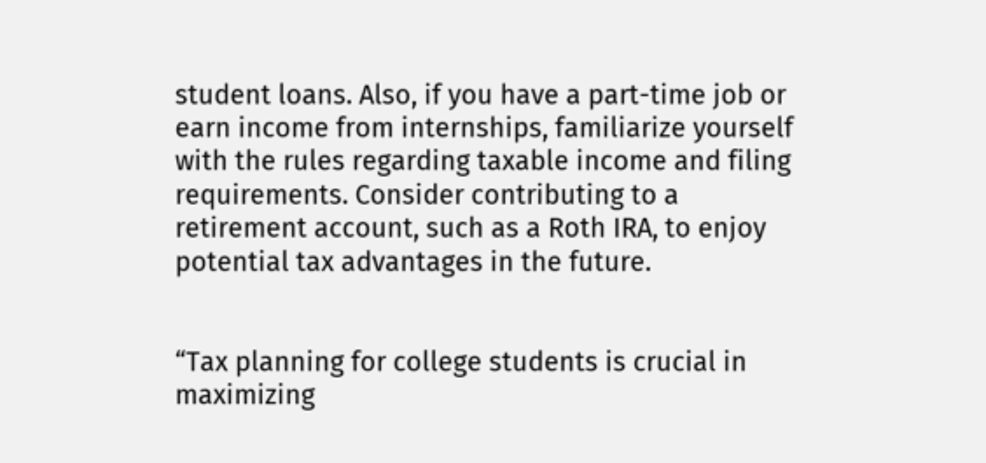student loans. Also, if you have a part-time job or earn income from internships, familiarize yourself with the rules regarding taxable income and filing requirements. Consider contributing to a retirement account, such as a Roth IRA, to enjoy potential tax advantages in the future.


“Tax planning for college students is crucial in maximizing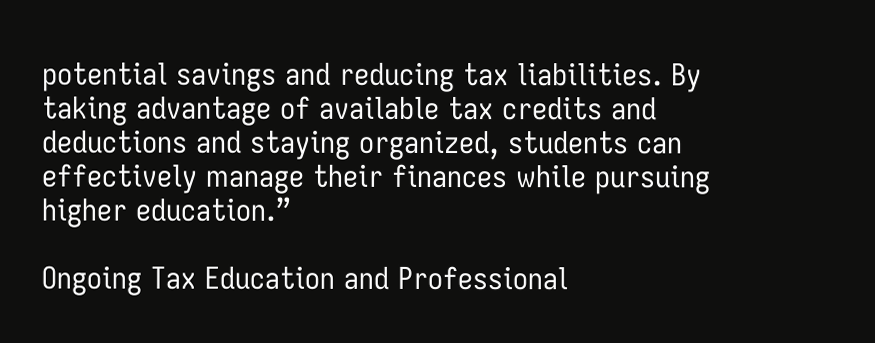potential savings and reducing tax liabilities. By taking advantage of available tax credits and deductions and staying organized, students can effectively manage their finances while pursuing higher education.”

Ongoing Tax Education and Professional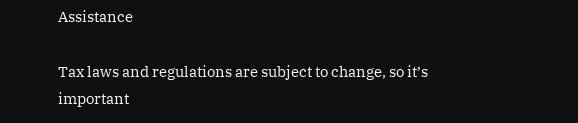Assistance

Tax laws and regulations are subject to change, so it’s important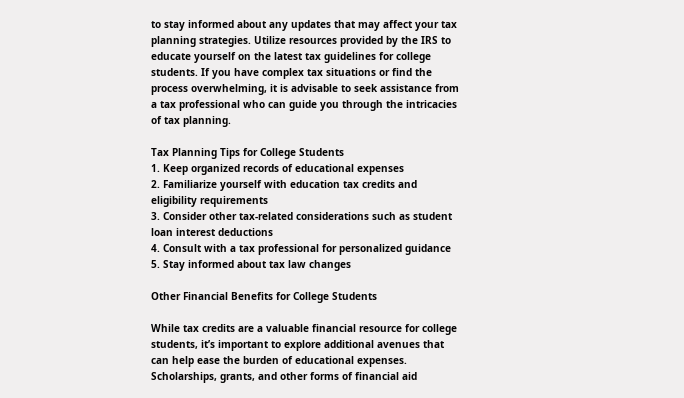to stay informed about any updates that may affect your tax planning strategies. Utilize resources provided by the IRS to educate yourself on the latest tax guidelines for college students. If you have complex tax situations or find the process overwhelming, it is advisable to seek assistance from a tax professional who can guide you through the intricacies of tax planning.

Tax Planning Tips for College Students
1. Keep organized records of educational expenses
2. Familiarize yourself with education tax credits and eligibility requirements
3. Consider other tax-related considerations such as student loan interest deductions
4. Consult with a tax professional for personalized guidance
5. Stay informed about tax law changes

Other Financial Benefits for College Students

While tax credits are a valuable financial resource for college students, it’s important to explore additional avenues that can help ease the burden of educational expenses. Scholarships, grants, and other forms of financial aid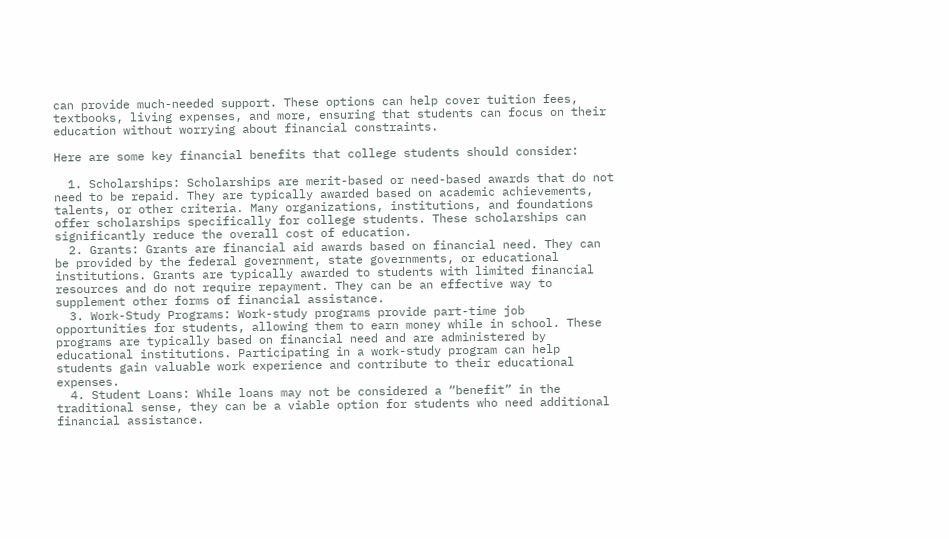can provide much-needed support. These options can help cover tuition fees, textbooks, living expenses, and more, ensuring that students can focus on their education without worrying about financial constraints.

Here are some key financial benefits that college students should consider:

  1. Scholarships: Scholarships are merit-based or need-based awards that do not need to be repaid. They are typically awarded based on academic achievements, talents, or other criteria. Many organizations, institutions, and foundations offer scholarships specifically for college students. These scholarships can significantly reduce the overall cost of education.
  2. Grants: Grants are financial aid awards based on financial need. They can be provided by the federal government, state governments, or educational institutions. Grants are typically awarded to students with limited financial resources and do not require repayment. They can be an effective way to supplement other forms of financial assistance.
  3. Work-Study Programs: Work-study programs provide part-time job opportunities for students, allowing them to earn money while in school. These programs are typically based on financial need and are administered by educational institutions. Participating in a work-study program can help students gain valuable work experience and contribute to their educational expenses.
  4. Student Loans: While loans may not be considered a “benefit” in the traditional sense, they can be a viable option for students who need additional financial assistance.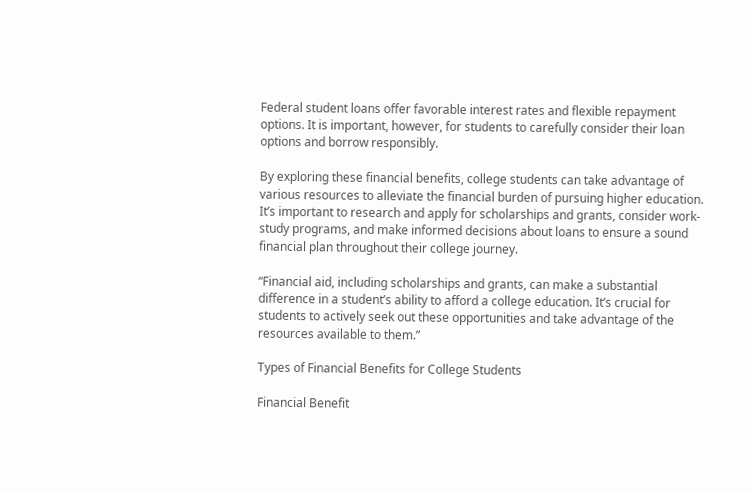Federal student loans offer favorable interest rates and flexible repayment options. It is important, however, for students to carefully consider their loan options and borrow responsibly.

By exploring these financial benefits, college students can take advantage of various resources to alleviate the financial burden of pursuing higher education. It’s important to research and apply for scholarships and grants, consider work-study programs, and make informed decisions about loans to ensure a sound financial plan throughout their college journey.

“Financial aid, including scholarships and grants, can make a substantial difference in a student’s ability to afford a college education. It’s crucial for students to actively seek out these opportunities and take advantage of the resources available to them.”

Types of Financial Benefits for College Students

Financial Benefit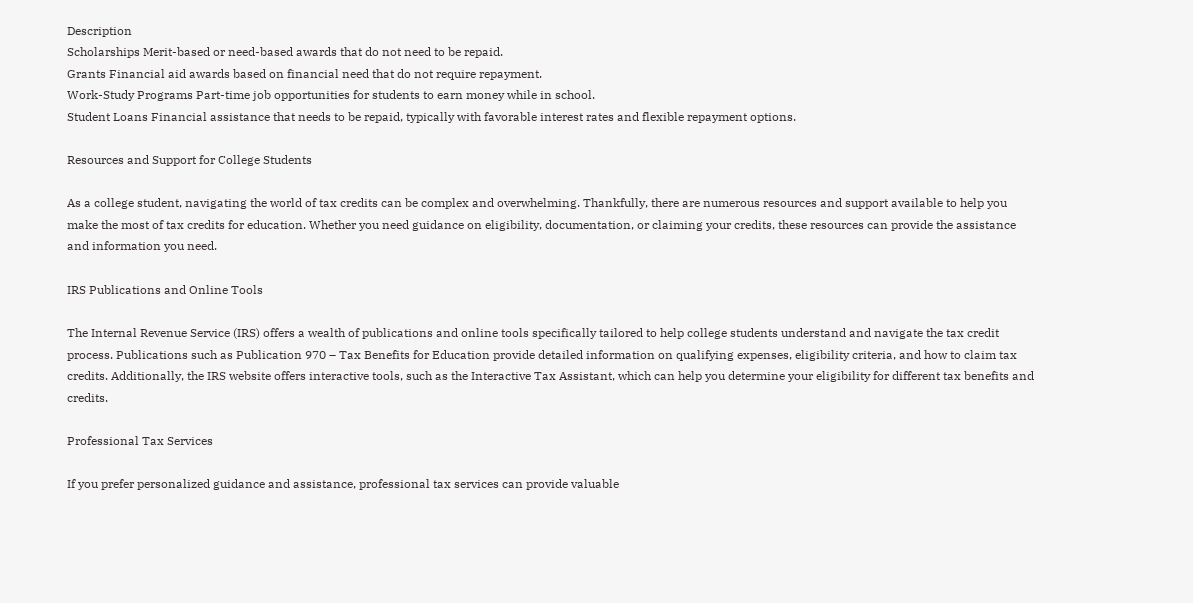Description
Scholarships Merit-based or need-based awards that do not need to be repaid.
Grants Financial aid awards based on financial need that do not require repayment.
Work-Study Programs Part-time job opportunities for students to earn money while in school.
Student Loans Financial assistance that needs to be repaid, typically with favorable interest rates and flexible repayment options.

Resources and Support for College Students

As a college student, navigating the world of tax credits can be complex and overwhelming. Thankfully, there are numerous resources and support available to help you make the most of tax credits for education. Whether you need guidance on eligibility, documentation, or claiming your credits, these resources can provide the assistance and information you need.

IRS Publications and Online Tools

The Internal Revenue Service (IRS) offers a wealth of publications and online tools specifically tailored to help college students understand and navigate the tax credit process. Publications such as Publication 970 – Tax Benefits for Education provide detailed information on qualifying expenses, eligibility criteria, and how to claim tax credits. Additionally, the IRS website offers interactive tools, such as the Interactive Tax Assistant, which can help you determine your eligibility for different tax benefits and credits.

Professional Tax Services

If you prefer personalized guidance and assistance, professional tax services can provide valuable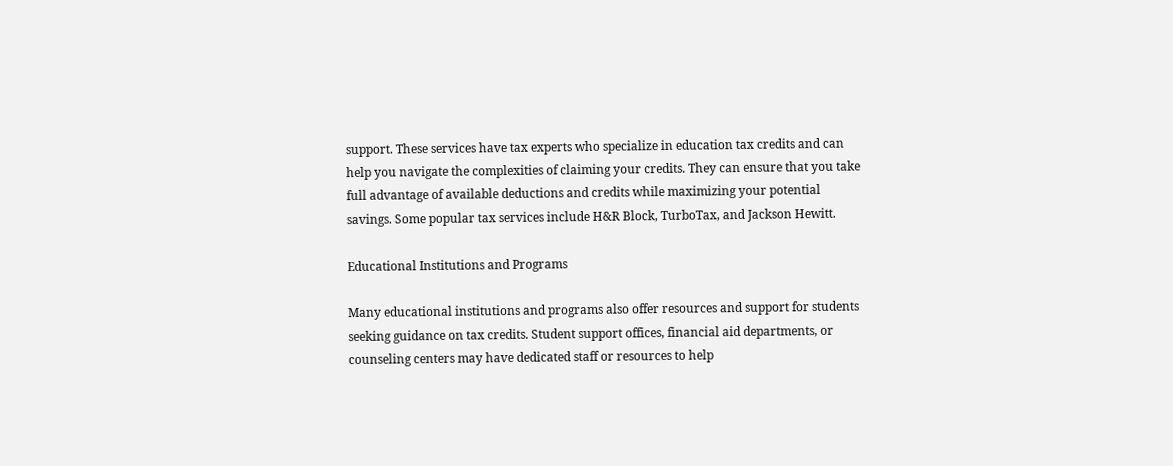support. These services have tax experts who specialize in education tax credits and can help you navigate the complexities of claiming your credits. They can ensure that you take full advantage of available deductions and credits while maximizing your potential savings. Some popular tax services include H&R Block, TurboTax, and Jackson Hewitt.

Educational Institutions and Programs

Many educational institutions and programs also offer resources and support for students seeking guidance on tax credits. Student support offices, financial aid departments, or counseling centers may have dedicated staff or resources to help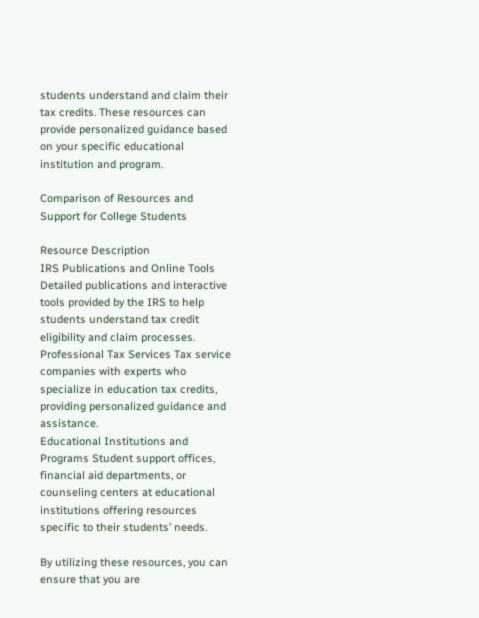students understand and claim their tax credits. These resources can provide personalized guidance based on your specific educational institution and program.

Comparison of Resources and Support for College Students

Resource Description
IRS Publications and Online Tools Detailed publications and interactive tools provided by the IRS to help students understand tax credit eligibility and claim processes.
Professional Tax Services Tax service companies with experts who specialize in education tax credits, providing personalized guidance and assistance.
Educational Institutions and Programs Student support offices, financial aid departments, or counseling centers at educational institutions offering resources specific to their students’ needs.

By utilizing these resources, you can ensure that you are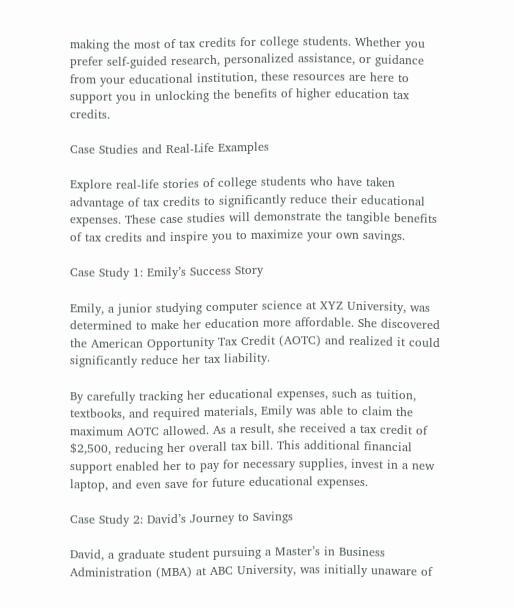making the most of tax credits for college students. Whether you prefer self-guided research, personalized assistance, or guidance from your educational institution, these resources are here to support you in unlocking the benefits of higher education tax credits.

Case Studies and Real-Life Examples

Explore real-life stories of college students who have taken advantage of tax credits to significantly reduce their educational expenses. These case studies will demonstrate the tangible benefits of tax credits and inspire you to maximize your own savings.

Case Study 1: Emily’s Success Story

Emily, a junior studying computer science at XYZ University, was determined to make her education more affordable. She discovered the American Opportunity Tax Credit (AOTC) and realized it could significantly reduce her tax liability.

By carefully tracking her educational expenses, such as tuition, textbooks, and required materials, Emily was able to claim the maximum AOTC allowed. As a result, she received a tax credit of $2,500, reducing her overall tax bill. This additional financial support enabled her to pay for necessary supplies, invest in a new laptop, and even save for future educational expenses.

Case Study 2: David’s Journey to Savings

David, a graduate student pursuing a Master’s in Business Administration (MBA) at ABC University, was initially unaware of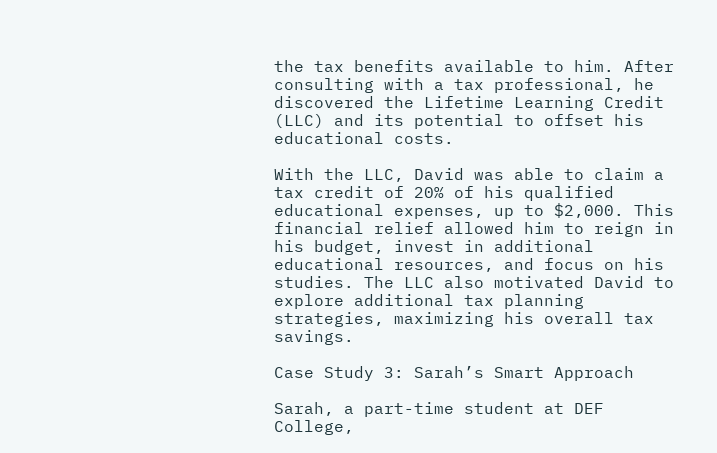the tax benefits available to him. After consulting with a tax professional, he discovered the Lifetime Learning Credit (LLC) and its potential to offset his educational costs.

With the LLC, David was able to claim a tax credit of 20% of his qualified educational expenses, up to $2,000. This financial relief allowed him to reign in his budget, invest in additional educational resources, and focus on his studies. The LLC also motivated David to explore additional tax planning strategies, maximizing his overall tax savings.

Case Study 3: Sarah’s Smart Approach

Sarah, a part-time student at DEF College,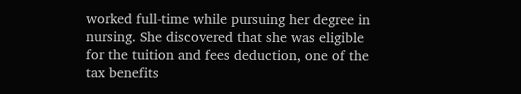worked full-time while pursuing her degree in nursing. She discovered that she was eligible for the tuition and fees deduction, one of the tax benefits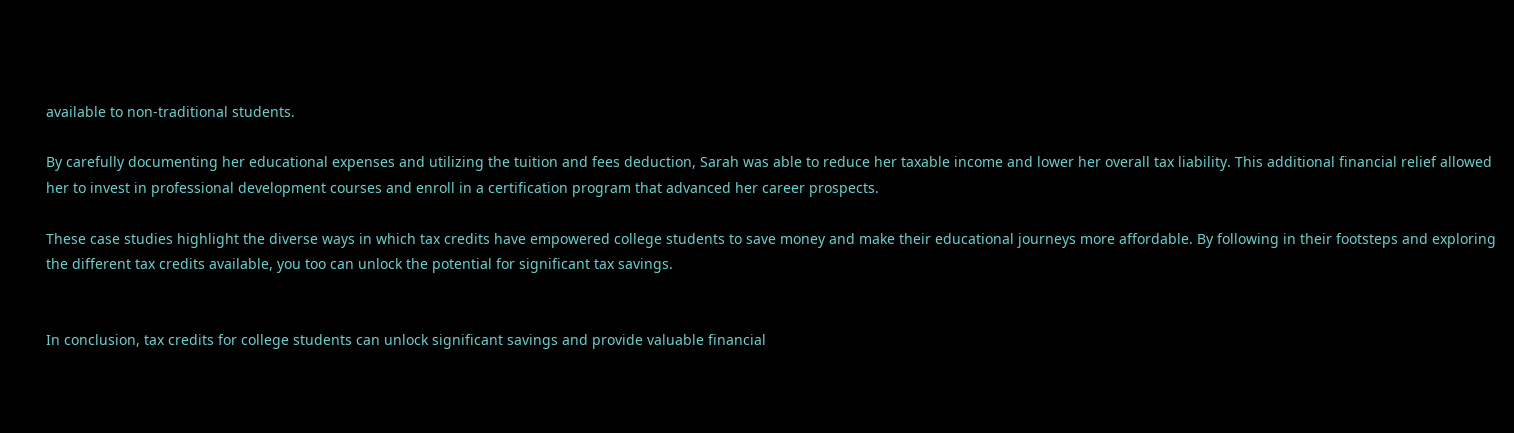available to non-traditional students.

By carefully documenting her educational expenses and utilizing the tuition and fees deduction, Sarah was able to reduce her taxable income and lower her overall tax liability. This additional financial relief allowed her to invest in professional development courses and enroll in a certification program that advanced her career prospects.

These case studies highlight the diverse ways in which tax credits have empowered college students to save money and make their educational journeys more affordable. By following in their footsteps and exploring the different tax credits available, you too can unlock the potential for significant tax savings.


In conclusion, tax credits for college students can unlock significant savings and provide valuable financial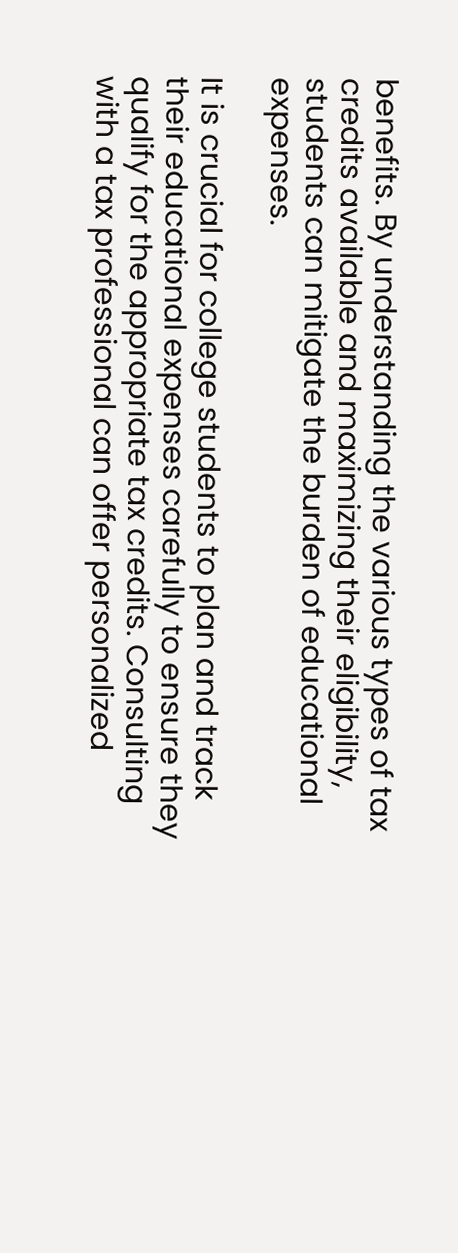benefits. By understanding the various types of tax credits available and maximizing their eligibility, students can mitigate the burden of educational expenses.

It is crucial for college students to plan and track their educational expenses carefully to ensure they qualify for the appropriate tax credits. Consulting with a tax professional can offer personalized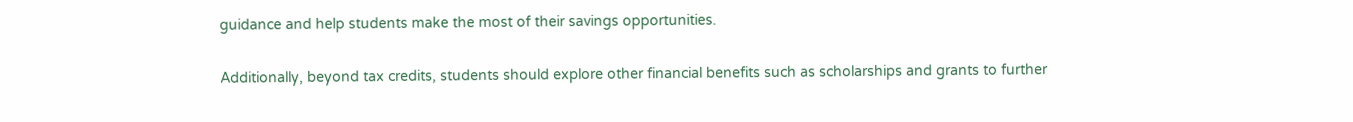guidance and help students make the most of their savings opportunities.

Additionally, beyond tax credits, students should explore other financial benefits such as scholarships and grants to further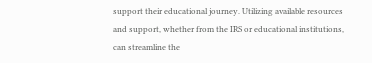support their educational journey. Utilizing available resources and support, whether from the IRS or educational institutions, can streamline the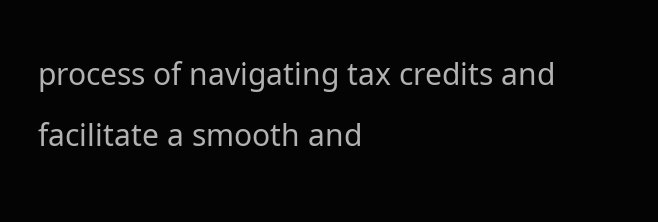process of navigating tax credits and facilitate a smooth and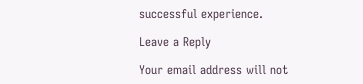successful experience.

Leave a Reply

Your email address will not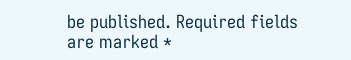be published. Required fields are marked *